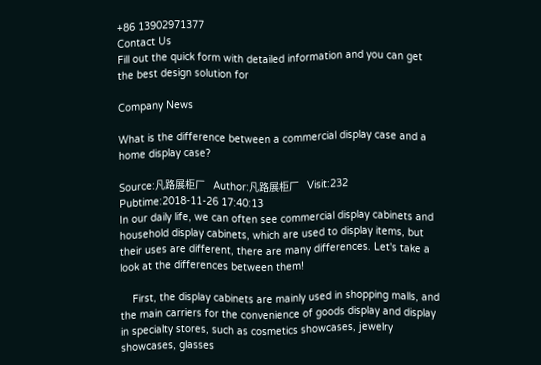+86 13902971377
Contact Us
Fill out the quick form with detailed information and you can get the best design solution for

Company News

What is the difference between a commercial display case and a home display case?

Source:凡路展柜厂    Author:凡路展柜厂    Visit:232    Pubtime:2018-11-26 17:40:13
In our daily life, we can often see commercial display cabinets and household display cabinets, which are used to display items, but their uses are different, there are many differences. Let's take a look at the differences between them!

    First, the display cabinets are mainly used in shopping malls, and the main carriers for the convenience of goods display and display in specialty stores, such as cosmetics showcases, jewelry showcases, glasses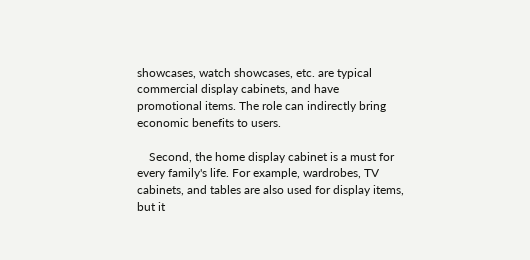showcases, watch showcases, etc. are typical commercial display cabinets, and have promotional items. The role can indirectly bring economic benefits to users.

    Second, the home display cabinet is a must for every family's life. For example, wardrobes, TV cabinets, and tables are also used for display items, but it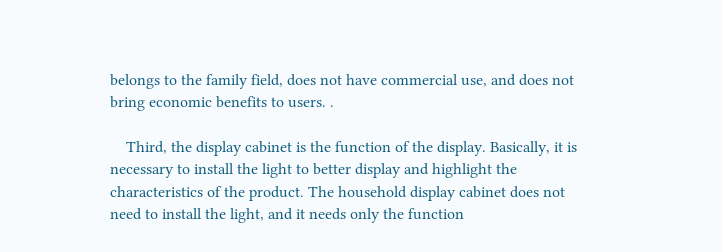belongs to the family field, does not have commercial use, and does not bring economic benefits to users. .

    Third, the display cabinet is the function of the display. Basically, it is necessary to install the light to better display and highlight the characteristics of the product. The household display cabinet does not need to install the light, and it needs only the function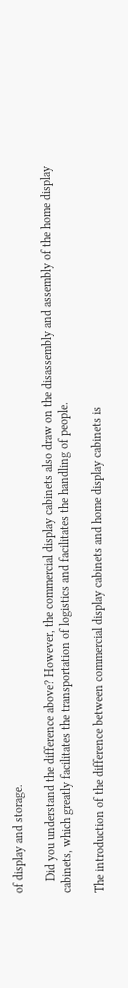of display and storage.

    Did you understand the difference above? However, the commercial display cabinets also draw on the disassembly and assembly of the home display cabinets, which greatly facilitates the transportation of logistics and facilitates the handling of people.

The introduction of the difference between commercial display cabinets and home display cabinets is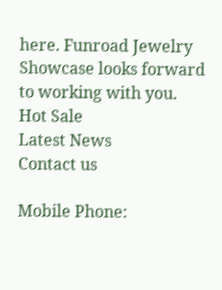here. Funroad Jewelry Showcase looks forward to working with you.
Hot Sale
Latest News
Contact us

Mobile Phone: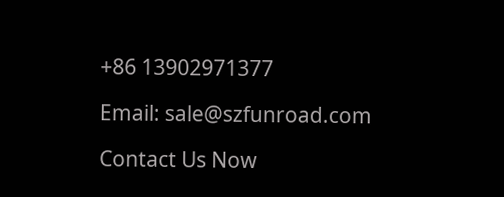+86 13902971377

Email: sale@szfunroad.com

Contact Us Now